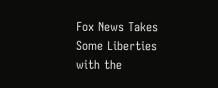Fox News Takes Some Liberties with the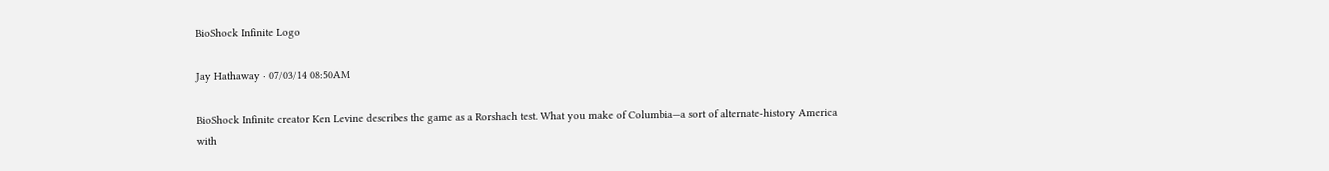BioShock Infinite Logo

Jay Hathaway · 07/03/14 08:50AM

BioShock Infinite creator Ken Levine describes the game as a Rorshach test. What you make of Columbia—a sort of alternate-history America with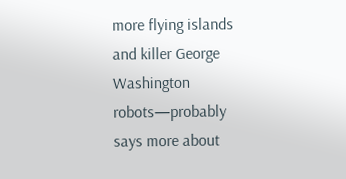more flying islands and killer George Washington robots—probably says more about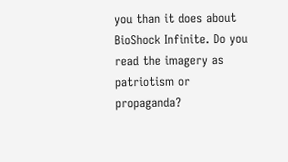you than it does about BioShock Infinite. Do you read the imagery as patriotism or propaganda?